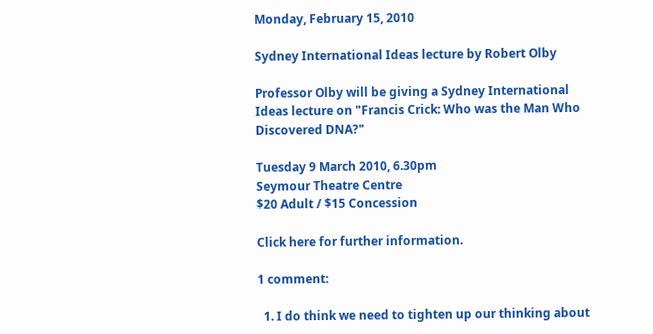Monday, February 15, 2010

Sydney International Ideas lecture by Robert Olby

Professor Olby will be giving a Sydney International Ideas lecture on "Francis Crick: Who was the Man Who Discovered DNA?"

Tuesday 9 March 2010, 6.30pm
Seymour Theatre Centre
$20 Adult / $15 Concession

Click here for further information.

1 comment:

  1. I do think we need to tighten up our thinking about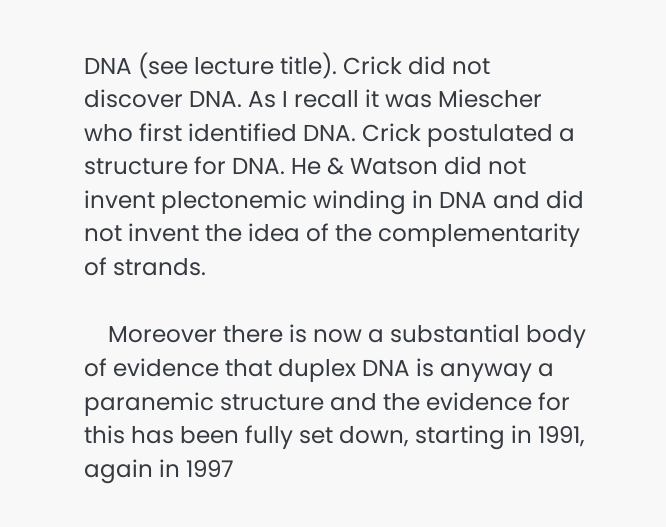DNA (see lecture title). Crick did not discover DNA. As I recall it was Miescher who first identified DNA. Crick postulated a structure for DNA. He & Watson did not invent plectonemic winding in DNA and did not invent the idea of the complementarity of strands.

    Moreover there is now a substantial body of evidence that duplex DNA is anyway a paranemic structure and the evidence for this has been fully set down, starting in 1991, again in 1997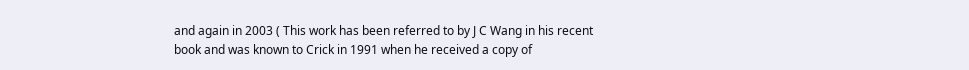and again in 2003 ( This work has been referred to by J C Wang in his recent book and was known to Crick in 1991 when he received a copy of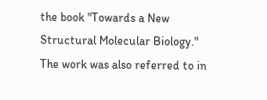the book "Towards a New Structural Molecular Biology." The work was also referred to in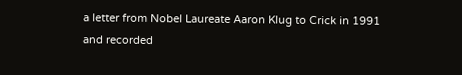a letter from Nobel Laureate Aaron Klug to Crick in 1991 and recorded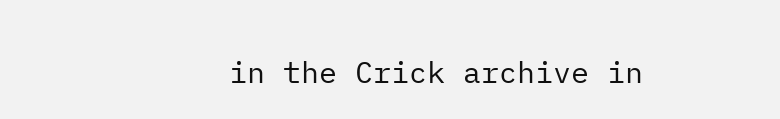in the Crick archive in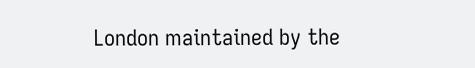London maintained by the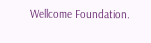Wellcome Foundation.